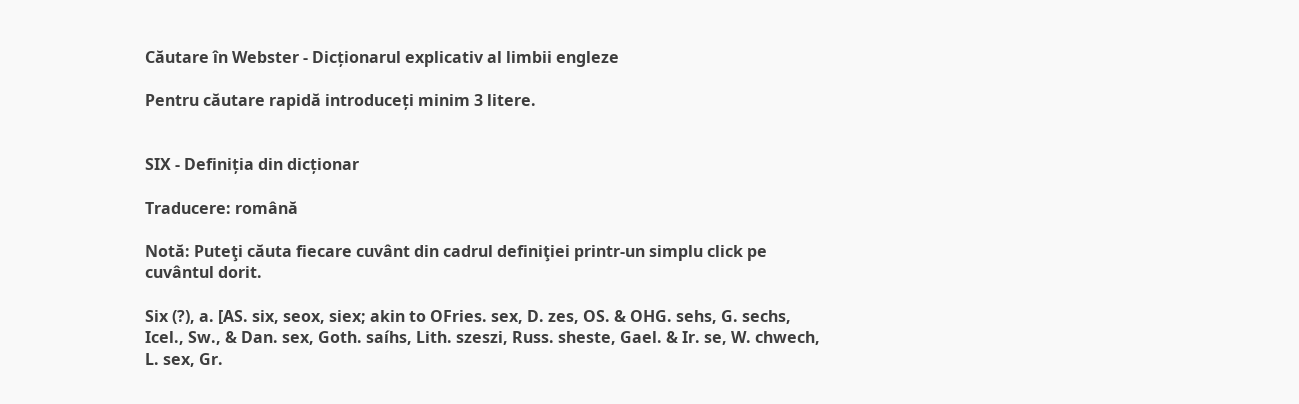Căutare în Webster - Dicționarul explicativ al limbii engleze

Pentru căutare rapidă introduceți minim 3 litere.


SIX - Definiția din dicționar

Traducere: română

Notă: Puteţi căuta fiecare cuvânt din cadrul definiţiei printr-un simplu click pe cuvântul dorit.

Six (?), a. [AS. six, seox, siex; akin to OFries. sex, D. zes, OS. & OHG. sehs, G. sechs, Icel., Sw., & Dan. sex, Goth. saíhs, Lith. szeszi, Russ. sheste, Gael. & Ir. se, W. chwech, L. sex, Gr.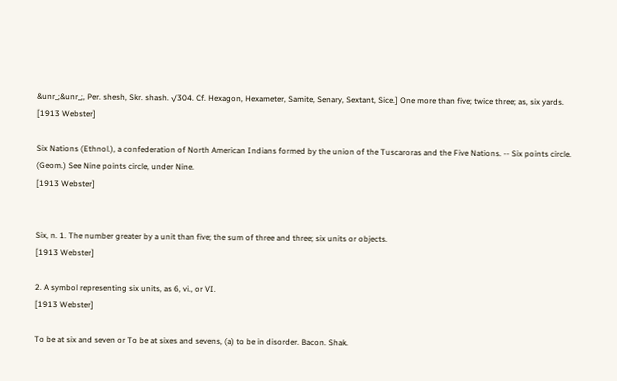&unr_;&unr_;, Per. shesh, Skr. shash. √304. Cf. Hexagon, Hexameter, Samite, Senary, Sextant, Sice.] One more than five; twice three; as, six yards.
[1913 Webster]

Six Nations (Ethnol.), a confederation of North American Indians formed by the union of the Tuscaroras and the Five Nations. -- Six points circle. (Geom.) See Nine points circle, under Nine.
[1913 Webster]


Six, n. 1. The number greater by a unit than five; the sum of three and three; six units or objects.
[1913 Webster]

2. A symbol representing six units, as 6, vi., or VI.
[1913 Webster]

To be at six and seven or To be at sixes and sevens, (a) to be in disorder. Bacon. Shak.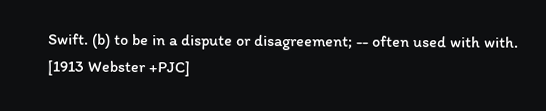Swift. (b) to be in a dispute or disagreement; -- often used with with.
[1913 Webster +PJC]